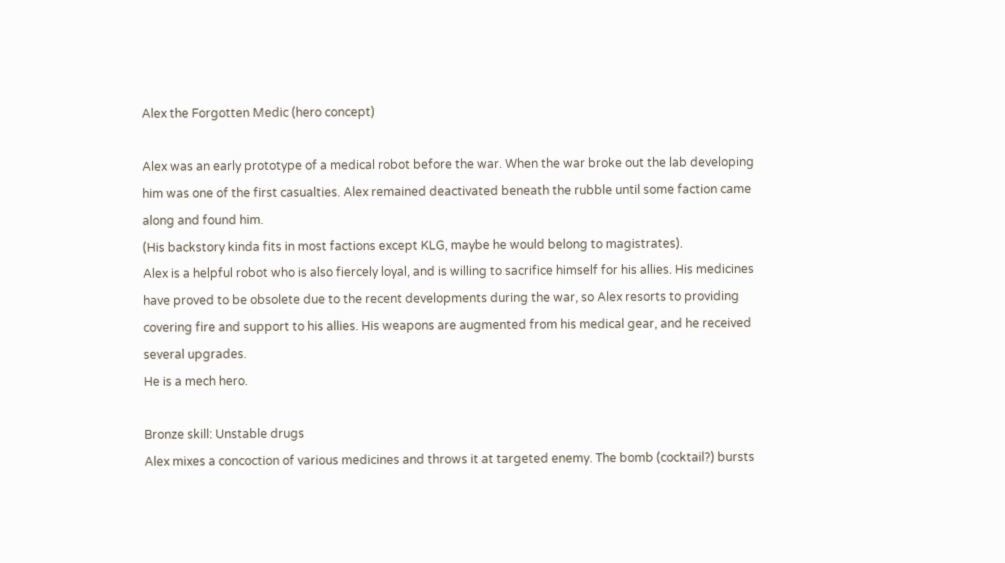Alex the Forgotten Medic (hero concept)

Alex was an early prototype of a medical robot before the war. When the war broke out the lab developing him was one of the first casualties. Alex remained deactivated beneath the rubble until some faction came along and found him.
(His backstory kinda fits in most factions except KLG, maybe he would belong to magistrates).
Alex is a helpful robot who is also fiercely loyal, and is willing to sacrifice himself for his allies. His medicines have proved to be obsolete due to the recent developments during the war, so Alex resorts to providing covering fire and support to his allies. His weapons are augmented from his medical gear, and he received several upgrades.
He is a mech hero.

Bronze skill: Unstable drugs
Alex mixes a concoction of various medicines and throws it at targeted enemy. The bomb (cocktail?) bursts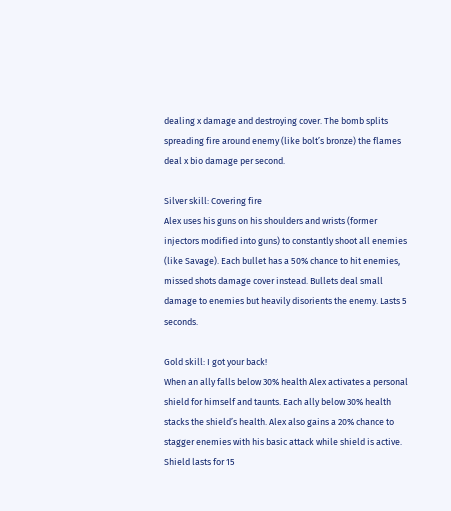dealing x damage and destroying cover. The bomb splits spreading fire around enemy (like bolt’s bronze) the flames deal x bio damage per second.

Silver skill: Covering fire
Alex uses his guns on his shoulders and wrists (former injectors modified into guns) to constantly shoot all enemies (like Savage). Each bullet has a 50% chance to hit enemies, missed shots damage cover instead. Bullets deal small damage to enemies but heavily disorients the enemy. Lasts 5 seconds.

Gold skill: I got your back!
When an ally falls below 30% health Alex activates a personal shield for himself and taunts. Each ally below 30% health stacks the shield’s health. Alex also gains a 20% chance to stagger enemies with his basic attack while shield is active. Shield lasts for 15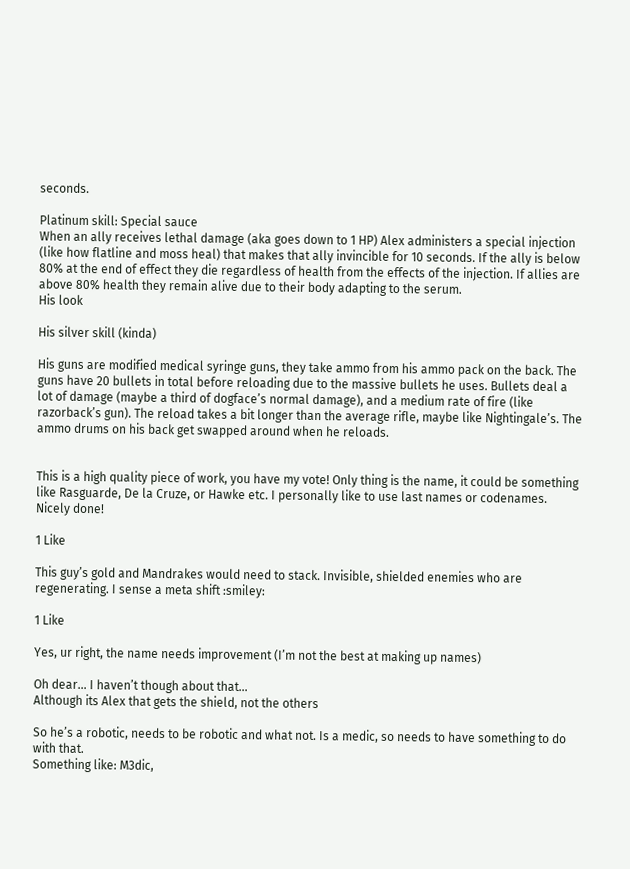seconds.

Platinum skill: Special sauce
When an ally receives lethal damage (aka goes down to 1 HP) Alex administers a special injection (like how flatline and moss heal) that makes that ally invincible for 10 seconds. If the ally is below 80% at the end of effect they die regardless of health from the effects of the injection. If allies are above 80% health they remain alive due to their body adapting to the serum.
His look

His silver skill (kinda)

His guns are modified medical syringe guns, they take ammo from his ammo pack on the back. The guns have 20 bullets in total before reloading due to the massive bullets he uses. Bullets deal a lot of damage (maybe a third of dogface’s normal damage), and a medium rate of fire (like razorback’s gun). The reload takes a bit longer than the average rifle, maybe like Nightingale’s. The ammo drums on his back get swapped around when he reloads.


This is a high quality piece of work, you have my vote! Only thing is the name, it could be something like Rasguarde, De la Cruze, or Hawke etc. I personally like to use last names or codenames. Nicely done!

1 Like

This guy’s gold and Mandrakes would need to stack. Invisible, shielded enemies who are regenerating. I sense a meta shift :smiley:

1 Like

Yes, ur right, the name needs improvement (I’m not the best at making up names)

Oh dear… I haven’t though about that…
Although its Alex that gets the shield, not the others

So he’s a robotic, needs to be robotic and what not. Is a medic, so needs to have something to do with that.
Something like: M3dic,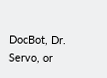DocBot, Dr. Servo, or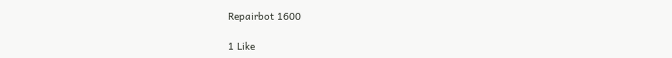Repairbot 1600

1 Like